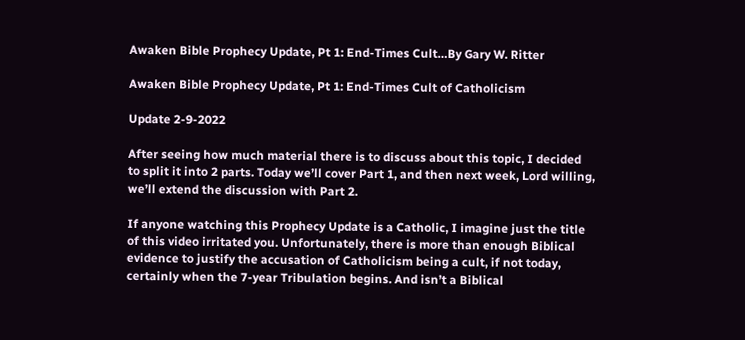Awaken Bible Prophecy Update, Pt 1: End-Times Cult…By Gary W. Ritter

Awaken Bible Prophecy Update, Pt 1: End-Times Cult of Catholicism

Update 2-9-2022

After seeing how much material there is to discuss about this topic, I decided to split it into 2 parts. Today we’ll cover Part 1, and then next week, Lord willing, we’ll extend the discussion with Part 2.

If anyone watching this Prophecy Update is a Catholic, I imagine just the title of this video irritated you. Unfortunately, there is more than enough Biblical evidence to justify the accusation of Catholicism being a cult, if not today, certainly when the 7-year Tribulation begins. And isn’t a Biblical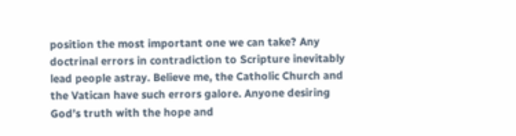position the most important one we can take? Any doctrinal errors in contradiction to Scripture inevitably lead people astray. Believe me, the Catholic Church and the Vatican have such errors galore. Anyone desiring God’s truth with the hope and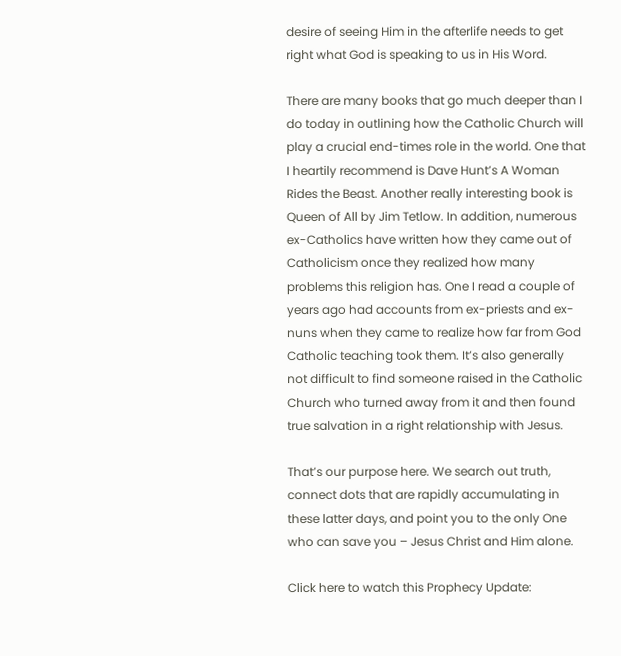desire of seeing Him in the afterlife needs to get right what God is speaking to us in His Word.

There are many books that go much deeper than I do today in outlining how the Catholic Church will play a crucial end-times role in the world. One that I heartily recommend is Dave Hunt’s A Woman Rides the Beast. Another really interesting book is Queen of All by Jim Tetlow. In addition, numerous ex-Catholics have written how they came out of Catholicism once they realized how many problems this religion has. One I read a couple of years ago had accounts from ex-priests and ex-nuns when they came to realize how far from God Catholic teaching took them. It’s also generally not difficult to find someone raised in the Catholic Church who turned away from it and then found true salvation in a right relationship with Jesus.

That’s our purpose here. We search out truth, connect dots that are rapidly accumulating in these latter days, and point you to the only One who can save you – Jesus Christ and Him alone.

Click here to watch this Prophecy Update: